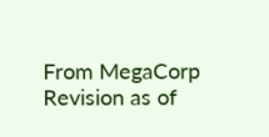From MegaCorp
Revision as of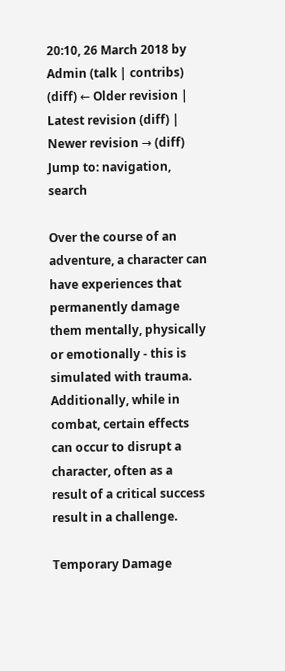20:10, 26 March 2018 by Admin (talk | contribs)
(diff) ← Older revision | Latest revision (diff) | Newer revision → (diff)
Jump to: navigation, search

Over the course of an adventure, a character can have experiences that permanently damage them mentally, physically or emotionally - this is simulated with trauma. Additionally, while in combat, certain effects can occur to disrupt a character, often as a result of a critical success result in a challenge.

Temporary Damage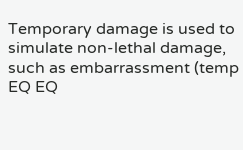Temporary damage is used to simulate non-lethal damage, such as embarrassment (temp EQ EQ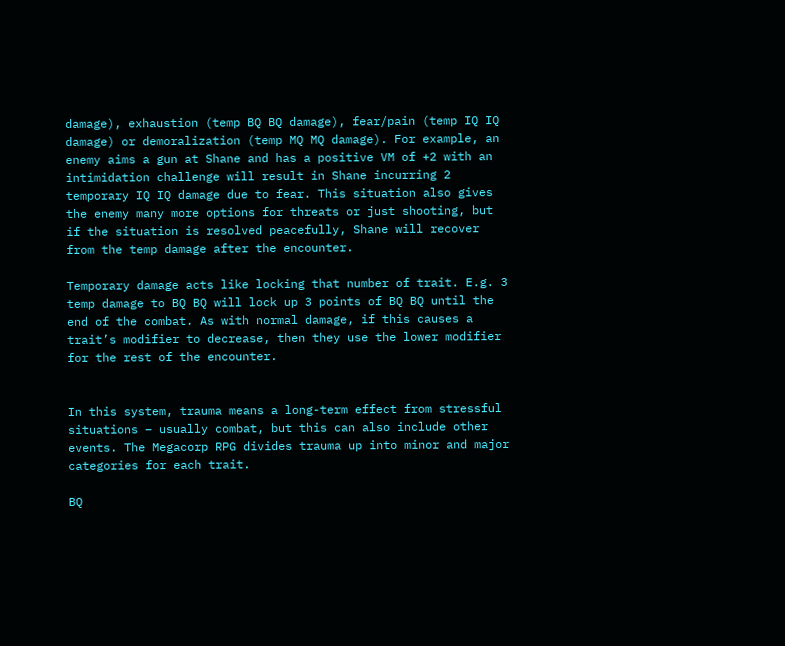damage), exhaustion (temp BQ BQ damage), fear/pain (temp IQ IQ damage) or demoralization (temp MQ MQ damage). For example, an enemy aims a gun at Shane and has a positive VM of +2 with an intimidation challenge will result in Shane incurring 2 temporary IQ IQ damage due to fear. This situation also gives the enemy many more options for threats or just shooting, but if the situation is resolved peacefully, Shane will recover from the temp damage after the encounter.

Temporary damage acts like locking that number of trait. E.g. 3 temp damage to BQ BQ will lock up 3 points of BQ BQ until the end of the combat. As with normal damage, if this causes a trait’s modifier to decrease, then they use the lower modifier for the rest of the encounter.


In this system, trauma means a long-term effect from stressful situations – usually combat, but this can also include other events. The Megacorp RPG divides trauma up into minor and major categories for each trait.

BQ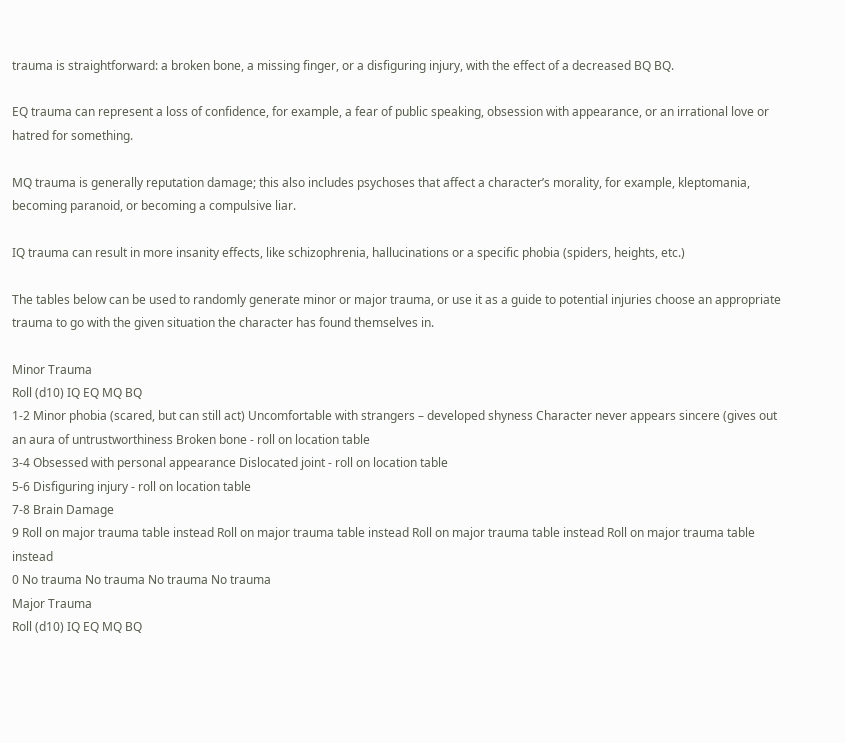trauma is straightforward: a broken bone, a missing finger, or a disfiguring injury, with the effect of a decreased BQ BQ.

EQ trauma can represent a loss of confidence, for example, a fear of public speaking, obsession with appearance, or an irrational love or hatred for something.

MQ trauma is generally reputation damage; this also includes psychoses that affect a character’s morality, for example, kleptomania, becoming paranoid, or becoming a compulsive liar.

IQ trauma can result in more insanity effects, like schizophrenia, hallucinations or a specific phobia (spiders, heights, etc.)

The tables below can be used to randomly generate minor or major trauma, or use it as a guide to potential injuries choose an appropriate trauma to go with the given situation the character has found themselves in.

Minor Trauma
Roll (d10) IQ EQ MQ BQ
1-2 Minor phobia (scared, but can still act) Uncomfortable with strangers – developed shyness Character never appears sincere (gives out an aura of untrustworthiness Broken bone - roll on location table
3-4 Obsessed with personal appearance Dislocated joint - roll on location table
5-6 Disfiguring injury - roll on location table
7-8 Brain Damage
9 Roll on major trauma table instead Roll on major trauma table instead Roll on major trauma table instead Roll on major trauma table instead
0 No trauma No trauma No trauma No trauma
Major Trauma
Roll (d10) IQ EQ MQ BQ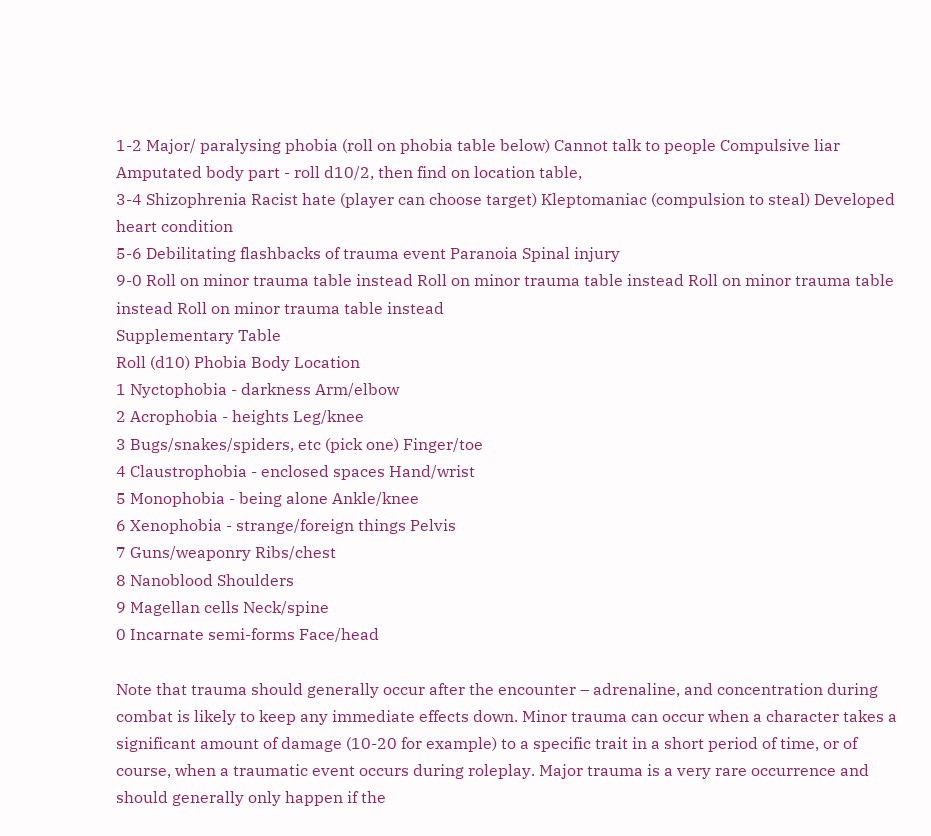1-2 Major/ paralysing phobia (roll on phobia table below) Cannot talk to people Compulsive liar Amputated body part - roll d10/2, then find on location table,
3-4 Shizophrenia Racist hate (player can choose target) Kleptomaniac (compulsion to steal) Developed heart condition
5-6 Debilitating flashbacks of trauma event Paranoia Spinal injury
9-0 Roll on minor trauma table instead Roll on minor trauma table instead Roll on minor trauma table instead Roll on minor trauma table instead
Supplementary Table
Roll (d10) Phobia Body Location
1 Nyctophobia - darkness Arm/elbow
2 Acrophobia - heights Leg/knee
3 Bugs/snakes/spiders, etc (pick one) Finger/toe
4 Claustrophobia - enclosed spaces Hand/wrist
5 Monophobia - being alone Ankle/knee
6 Xenophobia - strange/foreign things Pelvis
7 Guns/weaponry Ribs/chest
8 Nanoblood Shoulders
9 Magellan cells Neck/spine
0 Incarnate semi-forms Face/head

Note that trauma should generally occur after the encounter – adrenaline, and concentration during combat is likely to keep any immediate effects down. Minor trauma can occur when a character takes a significant amount of damage (10-20 for example) to a specific trait in a short period of time, or of course, when a traumatic event occurs during roleplay. Major trauma is a very rare occurrence and should generally only happen if the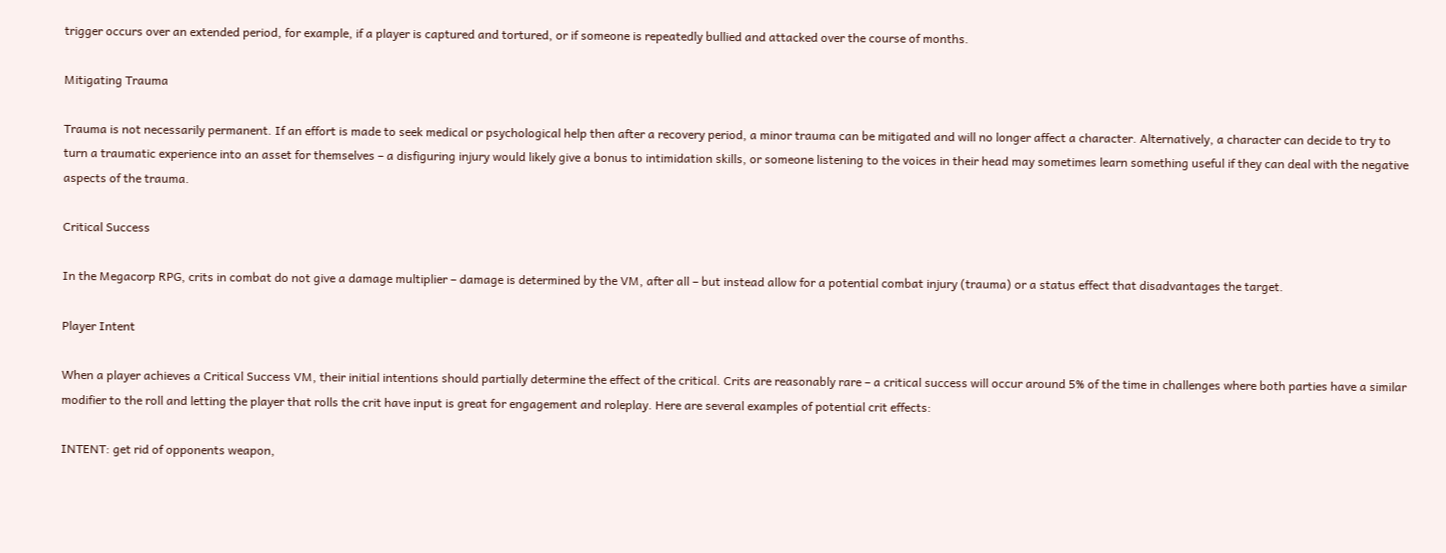trigger occurs over an extended period, for example, if a player is captured and tortured, or if someone is repeatedly bullied and attacked over the course of months.

Mitigating Trauma

Trauma is not necessarily permanent. If an effort is made to seek medical or psychological help then after a recovery period, a minor trauma can be mitigated and will no longer affect a character. Alternatively, a character can decide to try to turn a traumatic experience into an asset for themselves – a disfiguring injury would likely give a bonus to intimidation skills, or someone listening to the voices in their head may sometimes learn something useful if they can deal with the negative aspects of the trauma.

Critical Success

In the Megacorp RPG, crits in combat do not give a damage multiplier – damage is determined by the VM, after all – but instead allow for a potential combat injury (trauma) or a status effect that disadvantages the target.

Player Intent

When a player achieves a Critical Success VM, their initial intentions should partially determine the effect of the critical. Crits are reasonably rare – a critical success will occur around 5% of the time in challenges where both parties have a similar modifier to the roll and letting the player that rolls the crit have input is great for engagement and roleplay. Here are several examples of potential crit effects:

INTENT: get rid of opponents weapon,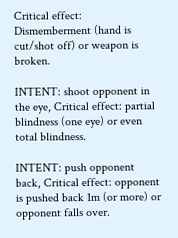Critical effect: Dismemberment (hand is cut/shot off) or weapon is broken.

INTENT: shoot opponent in the eye, Critical effect: partial blindness (one eye) or even total blindness.

INTENT: push opponent back, Critical effect: opponent is pushed back 1m (or more) or opponent falls over.